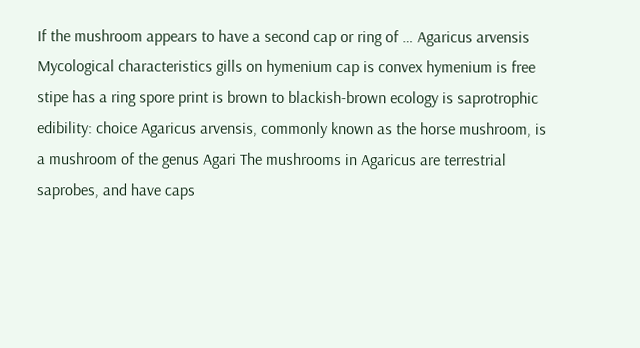If the mushroom appears to have a second cap or ring of … Agaricus arvensis Mycological characteristics gills on hymenium cap is convex hymenium is free stipe has a ring spore print is brown to blackish-brown ecology is saprotrophic edibility: choice Agaricus arvensis, commonly known as the horse mushroom, is a mushroom of the genus Agari The mushrooms in Agaricus are terrestrial saprobes, and have caps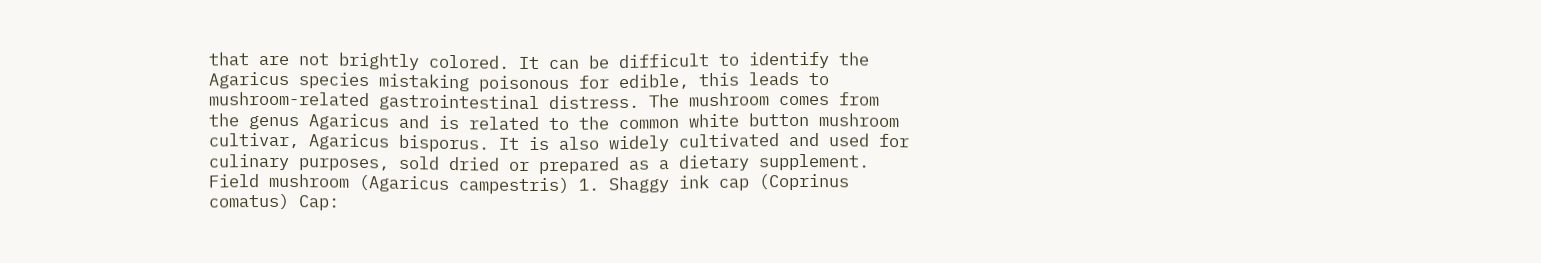that are not brightly colored. It can be difficult to identify the Agaricus species mistaking poisonous for edible, this leads to mushroom-related gastrointestinal distress. The mushroom comes from the genus Agaricus and is related to the common white button mushroom cultivar, Agaricus bisporus. It is also widely cultivated and used for culinary purposes, sold dried or prepared as a dietary supplement. Field mushroom (Agaricus campestris) 1. Shaggy ink cap (Coprinus comatus) Cap: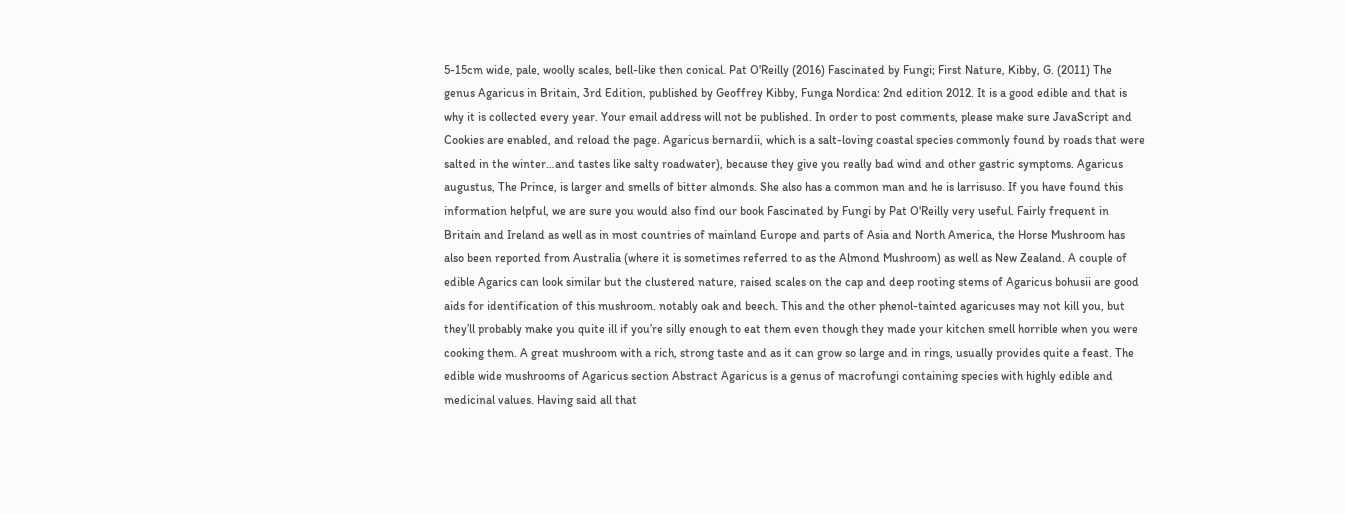5-15cm wide, pale, woolly scales, bell-like then conical. Pat O'Reilly (2016) Fascinated by Fungi; First Nature, Kibby, G. (2011) The genus Agaricus in Britain, 3rd Edition, published by Geoffrey Kibby, Funga Nordica: 2nd edition 2012. It is a good edible and that is why it is collected every year. Your email address will not be published. In order to post comments, please make sure JavaScript and Cookies are enabled, and reload the page. Agaricus bernardii, which is a salt-loving coastal species commonly found by roads that were salted in the winter…and tastes like salty roadwater), because they give you really bad wind and other gastric symptoms. Agaricus augustus, The Prince, is larger and smells of bitter almonds. She also has a common man and he is larrisuso. If you have found this information helpful, we are sure you would also find our book Fascinated by Fungi by Pat O'Reilly very useful. Fairly frequent in Britain and Ireland as well as in most countries of mainland Europe and parts of Asia and North America, the Horse Mushroom has also been reported from Australia (where it is sometimes referred to as the Almond Mushroom) as well as New Zealand. A couple of edible Agarics can look similar but the clustered nature, raised scales on the cap and deep rooting stems of Agaricus bohusii are good aids for identification of this mushroom. notably oak and beech. This and the other phenol-tainted agaricuses may not kill you, but they’ll probably make you quite ill if you’re silly enough to eat them even though they made your kitchen smell horrible when you were cooking them. A great mushroom with a rich, strong taste and as it can grow so large and in rings, usually provides quite a feast. The edible wide mushrooms of Agaricus section Abstract Agaricus is a genus of macrofungi containing species with highly edible and medicinal values. Having said all that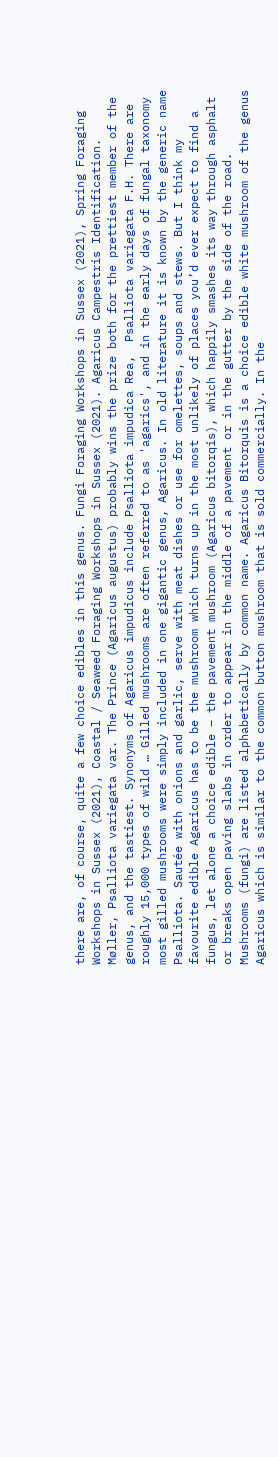there are, of course, quite a few choice edibles in this genus. Fungi Foraging Workshops in Sussex (2021), Spring Foraging Workshops in Sussex (2021), Coastal / Seaweed Foraging Workshops in Sussex (2021). Agaricus Campestris Identification. Møller, Psalliota variegata var. The Prince (Agaricus augustus) probably wins the prize both for the prettiest member of the genus, and the tastiest. Synonyms of Agaricus impudicus include Psalliota impudica Rea,  Psalliota variegata F.H. There are roughly 15,000 types of wild … Gilled mushrooms are often referred to as 'agarics', and in the early days of fungal taxonomy most gilled mushrooms were simply included in one gigantic genus, Agaricus. In old literature it is known by the generic name Psalliota. Sautée with onions and garlic, serve with meat dishes or use for omelettes, soups and stews. But I think my favourite edible Agaricus has to be the mushroom which turns up in the most unlikely of places you’d ever expect to find a fungus, let alone a choice edible – the pavement mushroom (Agaricus bitorqis), which happily smashes its way through asphalt or breaks open paving slabs in order to appear in the middle of a pavement or in the gutter by the side of the road. Mushrooms (fungi) are listed alphabetically by common name. Agaricus Bitorquis is a choice edible white mushroom of the genus Agaricus which is similar to the common button mushroom that is sold commercially. In the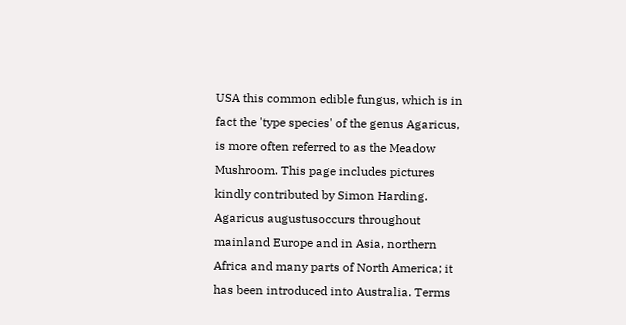USA this common edible fungus, which is in fact the 'type species' of the genus Agaricus, is more often referred to as the Meadow Mushroom. This page includes pictures kindly contributed by Simon Harding. Agaricus augustusoccurs throughout mainland Europe and in Asia, northern Africa and many parts of North America; it has been introduced into Australia. Terms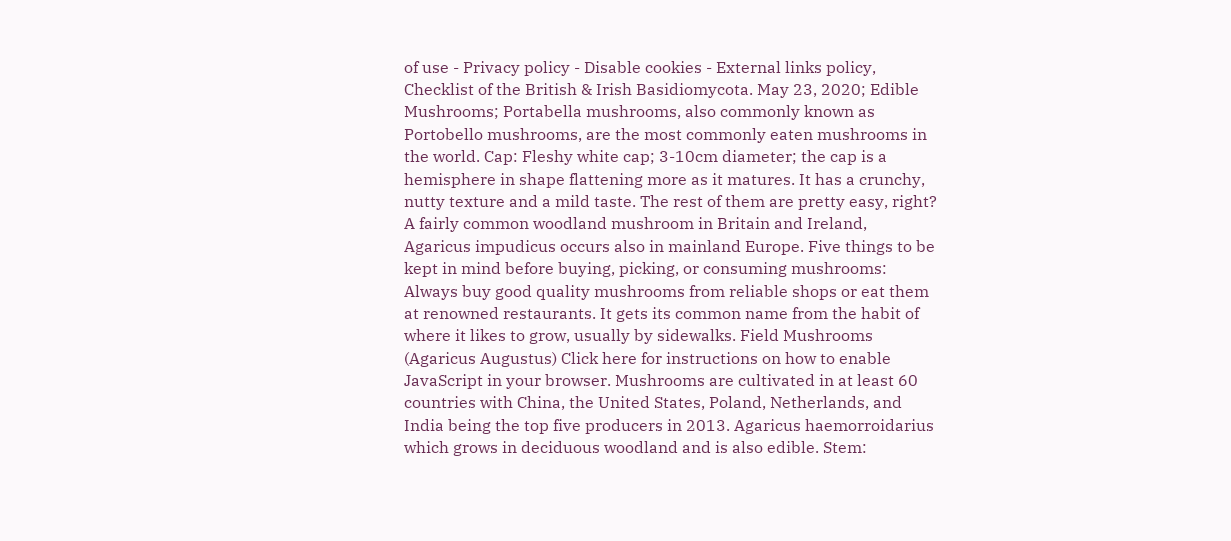of use - Privacy policy - Disable cookies - External links policy, Checklist of the British & Irish Basidiomycota. May 23, 2020; Edible Mushrooms; Portabella mushrooms, also commonly known as Portobello mushrooms, are the most commonly eaten mushrooms in the world. Cap: Fleshy white cap; 3-10cm diameter; the cap is a hemisphere in shape flattening more as it matures. It has a crunchy, nutty texture and a mild taste. The rest of them are pretty easy, right? A fairly common woodland mushroom in Britain and Ireland, Agaricus impudicus occurs also in mainland Europe. Five things to be kept in mind before buying, picking, or consuming mushrooms: Always buy good quality mushrooms from reliable shops or eat them at renowned restaurants. It gets its common name from the habit of where it likes to grow, usually by sidewalks. Field Mushrooms (Agaricus Augustus) Click here for instructions on how to enable JavaScript in your browser. Mushrooms are cultivated in at least 60 countries with China, the United States, Poland, Netherlands, and India being the top five producers in 2013. Agaricus haemorroidarius which grows in deciduous woodland and is also edible. Stem: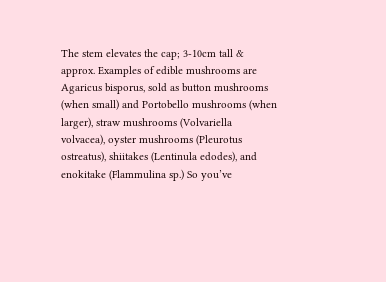The stem elevates the cap; 3-10cm tall & approx. Examples of edible mushrooms are Agaricus bisporus, sold as button mushrooms (when small) and Portobello mushrooms (when larger), straw mushrooms (Volvariella volvacea), oyster mushrooms (Pleurotus ostreatus), shiitakes (Lentinula edodes), and enokitake (Flammulina sp.) So you’ve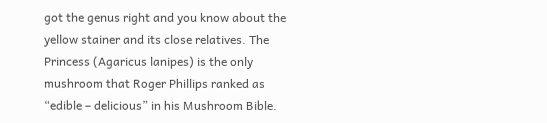got the genus right and you know about the yellow stainer and its close relatives. The Princess (Agaricus lanipes) is the only mushroom that Roger Phillips ranked as “edible – delicious” in his Mushroom Bible.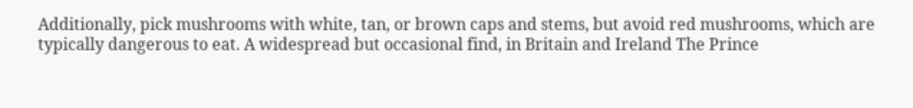Additionally, pick mushrooms with white, tan, or brown caps and stems, but avoid red mushrooms, which are typically dangerous to eat. A widespread but occasional find, in Britain and Ireland The Prince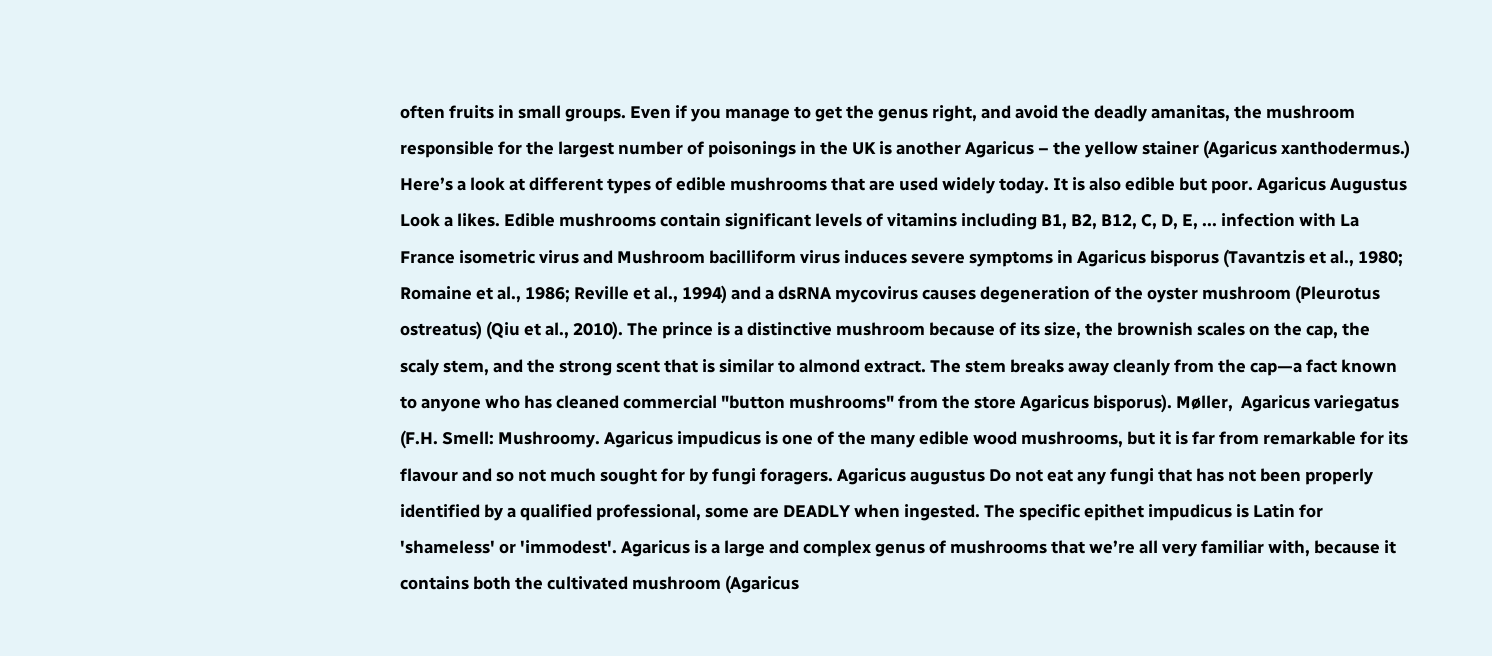often fruits in small groups. Even if you manage to get the genus right, and avoid the deadly amanitas, the mushroom responsible for the largest number of poisonings in the UK is another Agaricus – the yellow stainer (Agaricus xanthodermus.) Here’s a look at different types of edible mushrooms that are used widely today. It is also edible but poor. Agaricus Augustus Look a likes. Edible mushrooms contain significant levels of vitamins including B1, B2, B12, C, D, E, ... infection with La France isometric virus and Mushroom bacilliform virus induces severe symptoms in Agaricus bisporus (Tavantzis et al., 1980; Romaine et al., 1986; Reville et al., 1994) and a dsRNA mycovirus causes degeneration of the oyster mushroom (Pleurotus ostreatus) (Qiu et al., 2010). The prince is a distinctive mushroom because of its size, the brownish scales on the cap, the scaly stem, and the strong scent that is similar to almond extract. The stem breaks away cleanly from the cap—a fact known to anyone who has cleaned commercial "button mushrooms" from the store Agaricus bisporus). Møller,  Agaricus variegatus (F.H. Smell: Mushroomy. Agaricus impudicus is one of the many edible wood mushrooms, but it is far from remarkable for its flavour and so not much sought for by fungi foragers. Agaricus augustus Do not eat any fungi that has not been properly identified by a qualified professional, some are DEADLY when ingested. The specific epithet impudicus is Latin for 'shameless' or 'immodest'. Agaricus is a large and complex genus of mushrooms that we’re all very familiar with, because it contains both the cultivated mushroom (Agaricus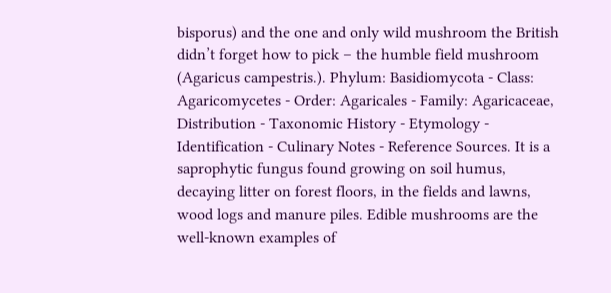bisporus) and the one and only wild mushroom the British didn’t forget how to pick – the humble field mushroom (Agaricus campestris.). Phylum: Basidiomycota - Class: Agaricomycetes - Order: Agaricales - Family: Agaricaceae, Distribution - Taxonomic History - Etymology - Identification - Culinary Notes - Reference Sources. It is a saprophytic fungus found growing on soil humus, decaying litter on forest floors, in the fields and lawns, wood logs and manure piles. Edible mushrooms are the well-known examples of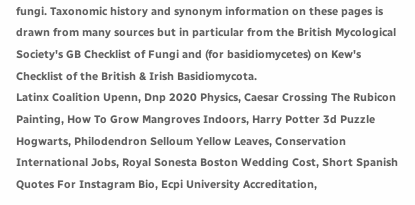fungi. Taxonomic history and synonym information on these pages is drawn from many sources but in particular from the British Mycological Society's GB Checklist of Fungi and (for basidiomycetes) on Kew's Checklist of the British & Irish Basidiomycota.
Latinx Coalition Upenn, Dnp 2020 Physics, Caesar Crossing The Rubicon Painting, How To Grow Mangroves Indoors, Harry Potter 3d Puzzle Hogwarts, Philodendron Selloum Yellow Leaves, Conservation International Jobs, Royal Sonesta Boston Wedding Cost, Short Spanish Quotes For Instagram Bio, Ecpi University Accreditation,